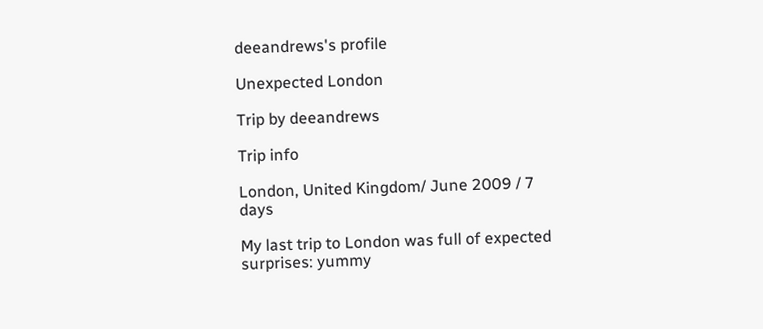deeandrews's profile

Unexpected London

Trip by deeandrews

Trip info

London, United Kingdom/ June 2009 / 7 days

My last trip to London was full of expected surprises: yummy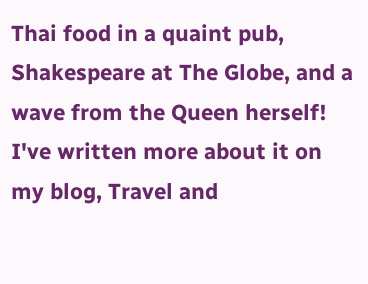Thai food in a quaint pub, Shakespeare at The Globe, and a wave from the Queen herself! I've written more about it on my blog, Travel and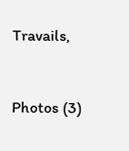Travails,


Photos (3)